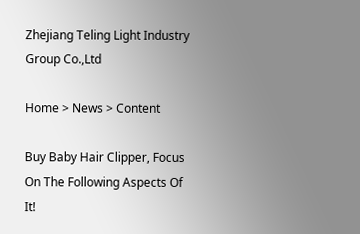Zhejiang Teling Light Industry Group Co.,Ltd

Home > News > Content

Buy Baby Hair Clipper, Focus On The Following Aspects Of It!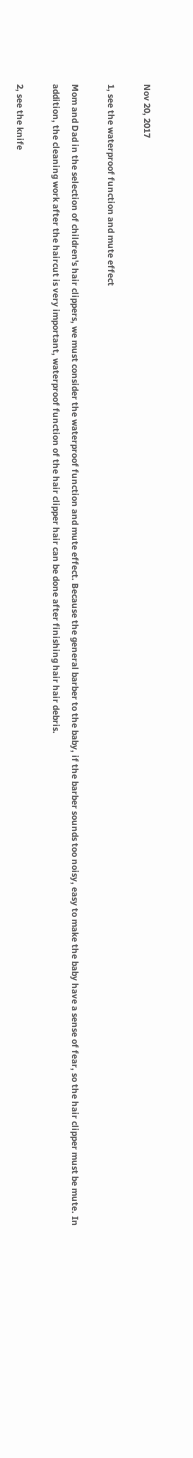Nov 20, 2017

1, see the waterproof function and mute effect

Mom and Dad in the selection of children's hair clippers, we must consider the waterproof function and mute effect. Because the general barber to the baby, if the barber sounds too noisy, easy to make the baby have a sense of fear, so the hair clipper must be mute. In addition, the cleaning work after the haircut is very important, waterproof function of the hair clipper hair can be done after finishing hair hair debris.

2, see the knife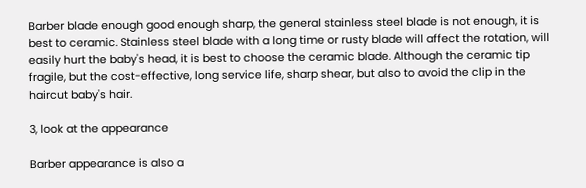Barber blade enough good enough sharp, the general stainless steel blade is not enough, it is best to ceramic. Stainless steel blade with a long time or rusty blade will affect the rotation, will easily hurt the baby's head, it is best to choose the ceramic blade. Although the ceramic tip fragile, but the cost-effective, long service life, sharp shear, but also to avoid the clip in the haircut baby's hair.

3, look at the appearance

Barber appearance is also a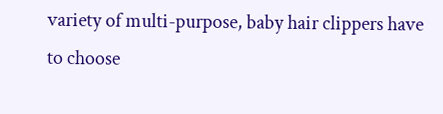variety of multi-purpose, baby hair clippers have to choose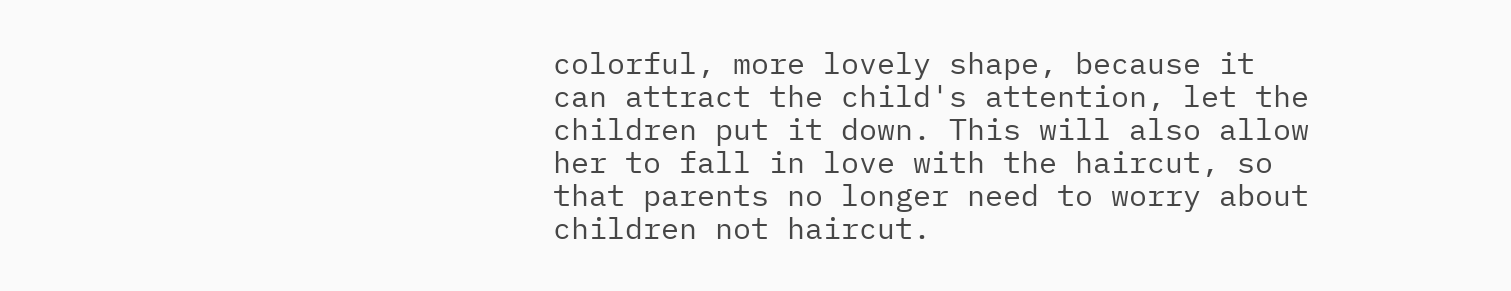colorful, more lovely shape, because it can attract the child's attention, let the children put it down. This will also allow her to fall in love with the haircut, so that parents no longer need to worry about children not haircut.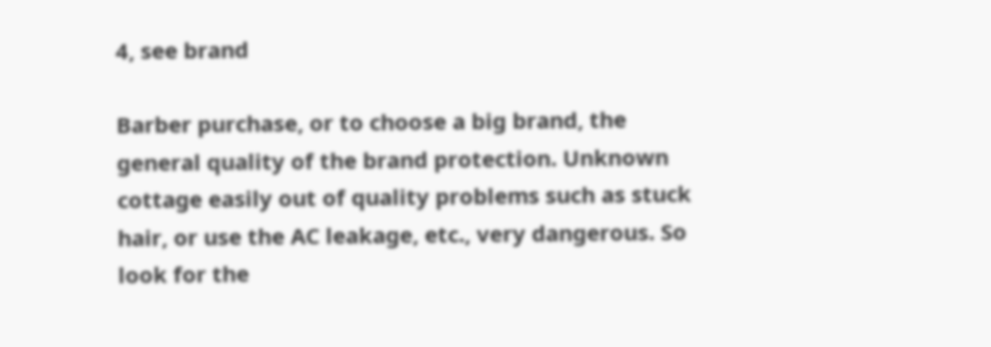4, see brand

Barber purchase, or to choose a big brand, the general quality of the brand protection. Unknown cottage easily out of quality problems such as stuck hair, or use the AC leakage, etc., very dangerous. So look for the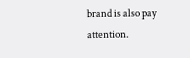brand is also pay attention.